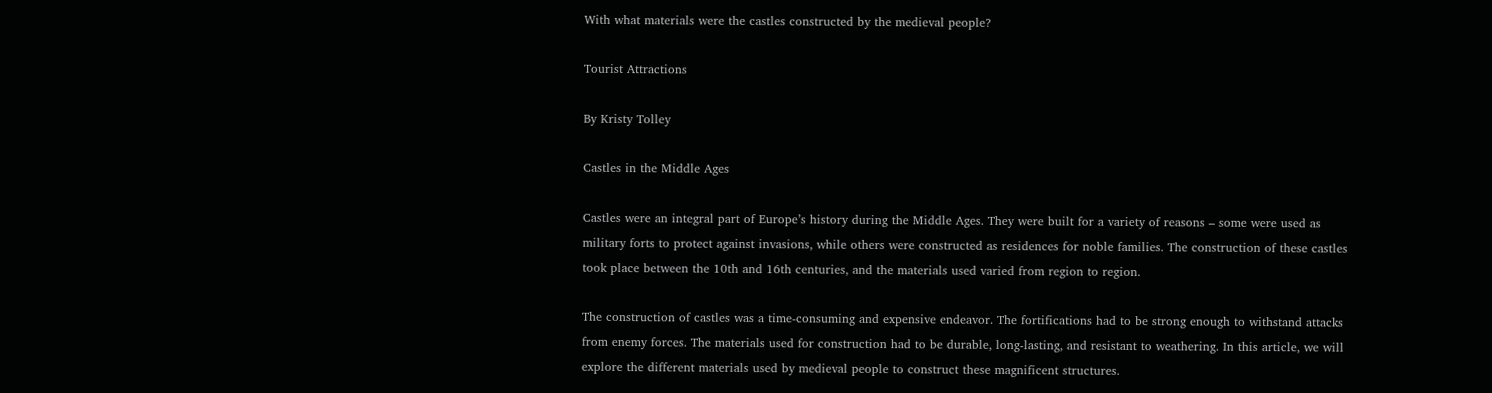With what materials were the castles constructed by the medieval people?

Tourist Attractions

By Kristy Tolley

Castles in the Middle Ages

Castles were an integral part of Europe’s history during the Middle Ages. They were built for a variety of reasons – some were used as military forts to protect against invasions, while others were constructed as residences for noble families. The construction of these castles took place between the 10th and 16th centuries, and the materials used varied from region to region.

The construction of castles was a time-consuming and expensive endeavor. The fortifications had to be strong enough to withstand attacks from enemy forces. The materials used for construction had to be durable, long-lasting, and resistant to weathering. In this article, we will explore the different materials used by medieval people to construct these magnificent structures.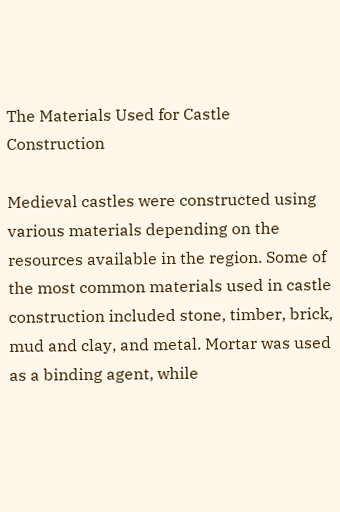The Materials Used for Castle Construction

Medieval castles were constructed using various materials depending on the resources available in the region. Some of the most common materials used in castle construction included stone, timber, brick, mud and clay, and metal. Mortar was used as a binding agent, while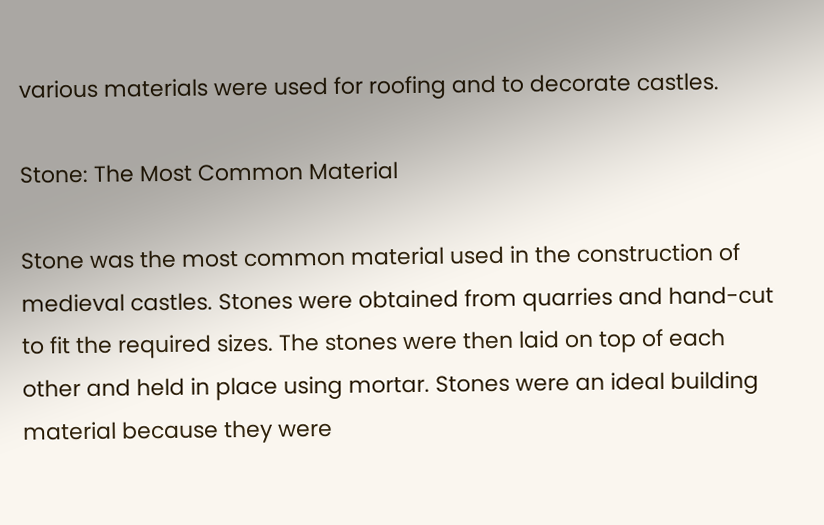various materials were used for roofing and to decorate castles.

Stone: The Most Common Material

Stone was the most common material used in the construction of medieval castles. Stones were obtained from quarries and hand-cut to fit the required sizes. The stones were then laid on top of each other and held in place using mortar. Stones were an ideal building material because they were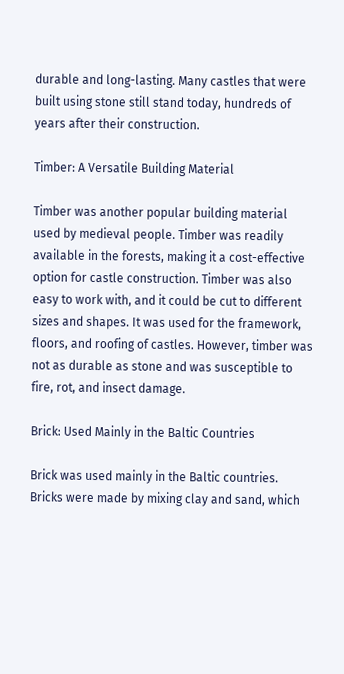durable and long-lasting. Many castles that were built using stone still stand today, hundreds of years after their construction.

Timber: A Versatile Building Material

Timber was another popular building material used by medieval people. Timber was readily available in the forests, making it a cost-effective option for castle construction. Timber was also easy to work with, and it could be cut to different sizes and shapes. It was used for the framework, floors, and roofing of castles. However, timber was not as durable as stone and was susceptible to fire, rot, and insect damage.

Brick: Used Mainly in the Baltic Countries

Brick was used mainly in the Baltic countries. Bricks were made by mixing clay and sand, which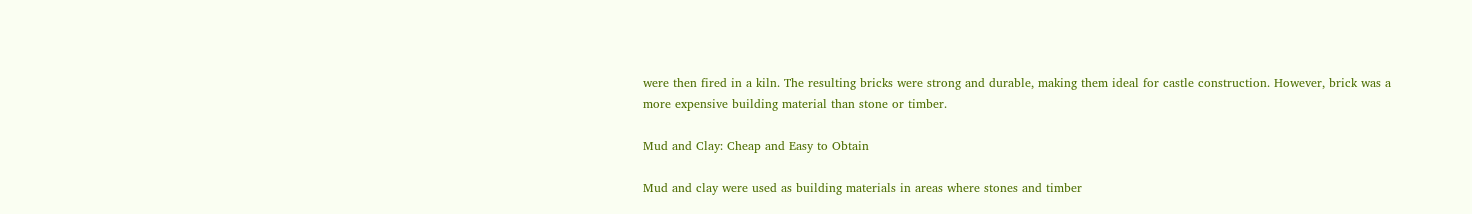were then fired in a kiln. The resulting bricks were strong and durable, making them ideal for castle construction. However, brick was a more expensive building material than stone or timber.

Mud and Clay: Cheap and Easy to Obtain

Mud and clay were used as building materials in areas where stones and timber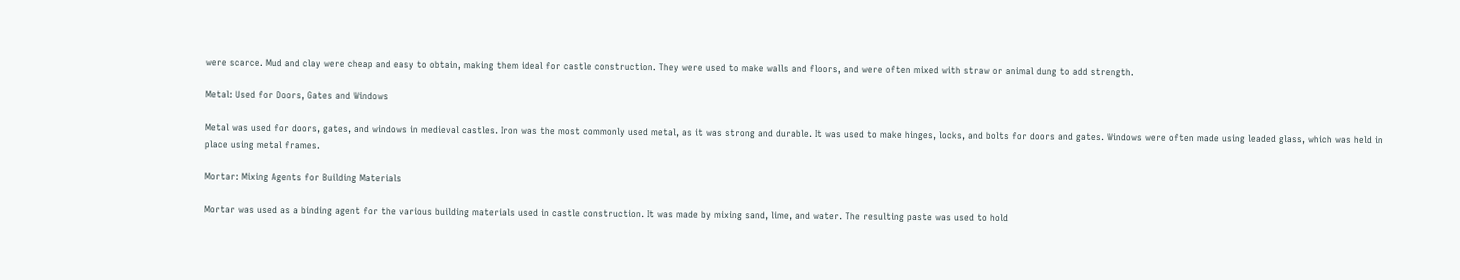were scarce. Mud and clay were cheap and easy to obtain, making them ideal for castle construction. They were used to make walls and floors, and were often mixed with straw or animal dung to add strength.

Metal: Used for Doors, Gates and Windows

Metal was used for doors, gates, and windows in medieval castles. Iron was the most commonly used metal, as it was strong and durable. It was used to make hinges, locks, and bolts for doors and gates. Windows were often made using leaded glass, which was held in place using metal frames.

Mortar: Mixing Agents for Building Materials

Mortar was used as a binding agent for the various building materials used in castle construction. It was made by mixing sand, lime, and water. The resulting paste was used to hold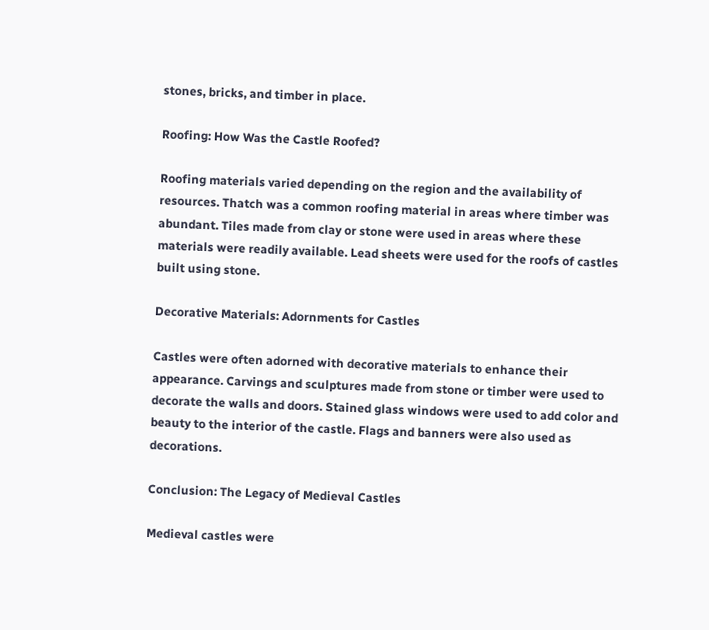stones, bricks, and timber in place.

Roofing: How Was the Castle Roofed?

Roofing materials varied depending on the region and the availability of resources. Thatch was a common roofing material in areas where timber was abundant. Tiles made from clay or stone were used in areas where these materials were readily available. Lead sheets were used for the roofs of castles built using stone.

Decorative Materials: Adornments for Castles

Castles were often adorned with decorative materials to enhance their appearance. Carvings and sculptures made from stone or timber were used to decorate the walls and doors. Stained glass windows were used to add color and beauty to the interior of the castle. Flags and banners were also used as decorations.

Conclusion: The Legacy of Medieval Castles

Medieval castles were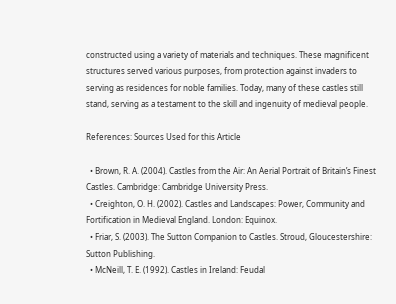constructed using a variety of materials and techniques. These magnificent structures served various purposes, from protection against invaders to serving as residences for noble families. Today, many of these castles still stand, serving as a testament to the skill and ingenuity of medieval people.

References: Sources Used for this Article

  • Brown, R. A. (2004). Castles from the Air: An Aerial Portrait of Britain’s Finest Castles. Cambridge: Cambridge University Press.
  • Creighton, O. H. (2002). Castles and Landscapes: Power, Community and Fortification in Medieval England. London: Equinox.
  • Friar, S. (2003). The Sutton Companion to Castles. Stroud, Gloucestershire: Sutton Publishing.
  • McNeill, T. E. (1992). Castles in Ireland: Feudal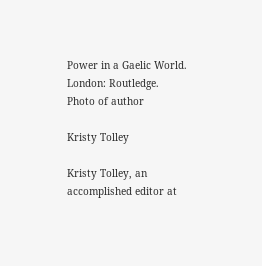Power in a Gaelic World. London: Routledge.
Photo of author

Kristy Tolley

Kristy Tolley, an accomplished editor at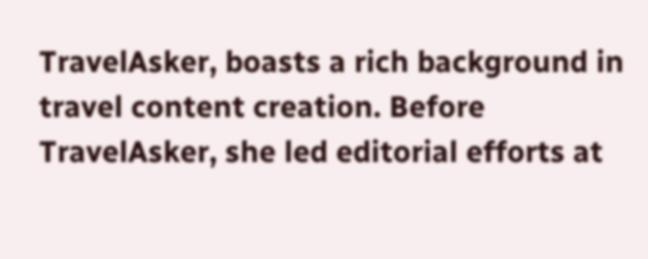TravelAsker, boasts a rich background in travel content creation. Before TravelAsker, she led editorial efforts at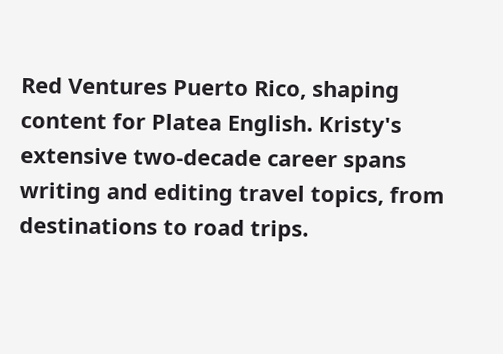Red Ventures Puerto Rico, shaping content for Platea English. Kristy's extensive two-decade career spans writing and editing travel topics, from destinations to road trips.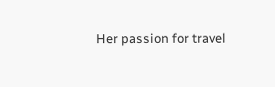Her passion for travel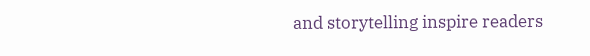and storytelling inspire readers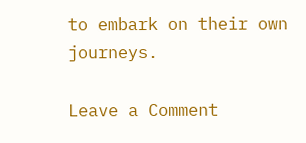to embark on their own journeys.

Leave a Comment